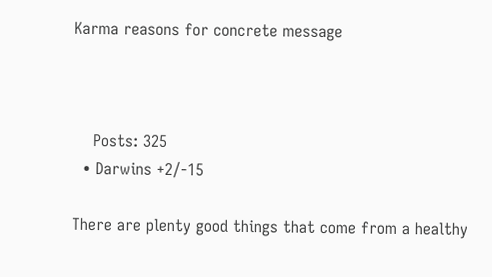Karma reasons for concrete message



    Posts: 325
  • Darwins +2/-15

There are plenty good things that come from a healthy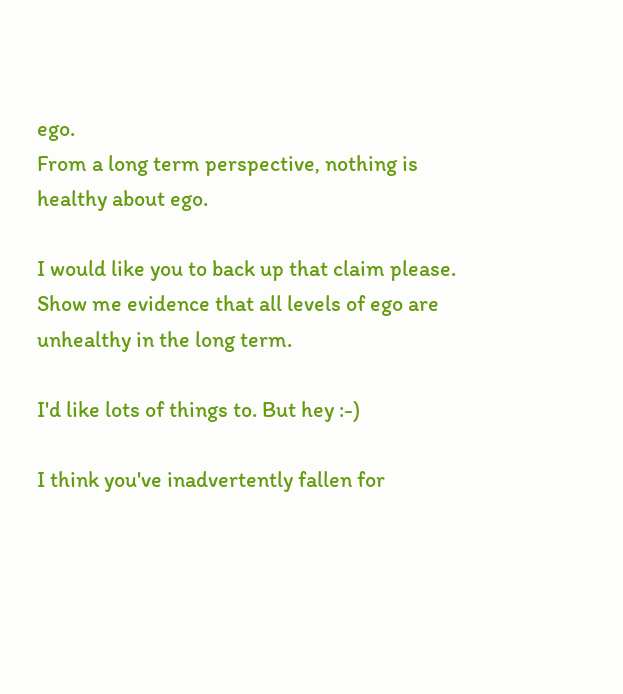ego.
From a long term perspective, nothing is healthy about ego.

I would like you to back up that claim please. Show me evidence that all levels of ego are unhealthy in the long term.

I'd like lots of things to. But hey :-)

I think you've inadvertently fallen for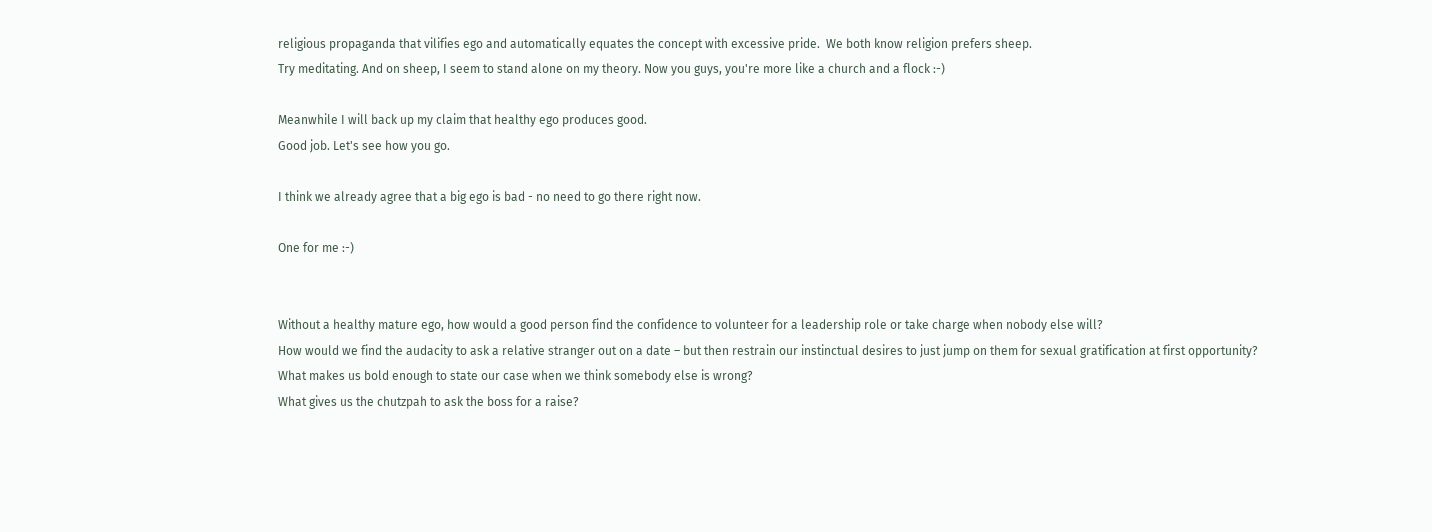religious propaganda that vilifies ego and automatically equates the concept with excessive pride.  We both know religion prefers sheep.
Try meditating. And on sheep, I seem to stand alone on my theory. Now you guys, you're more like a church and a flock :-)

Meanwhile I will back up my claim that healthy ego produces good.
Good job. Let's see how you go.

I think we already agree that a big ego is bad - no need to go there right now.

One for me :-)


Without a healthy mature ego, how would a good person find the confidence to volunteer for a leadership role or take charge when nobody else will?
How would we find the audacity to ask a relative stranger out on a date – but then restrain our instinctual desires to just jump on them for sexual gratification at first opportunity?
What makes us bold enough to state our case when we think somebody else is wrong?
What gives us the chutzpah to ask the boss for a raise?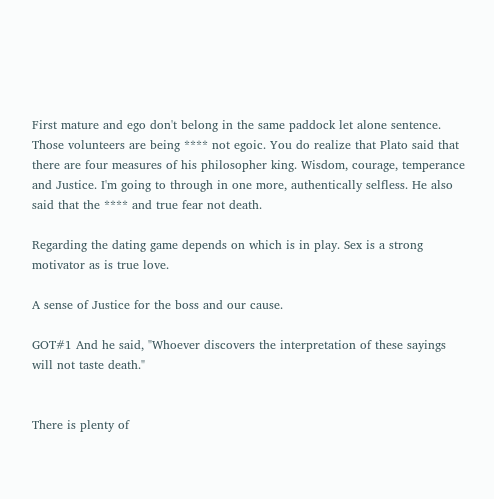First mature and ego don't belong in the same paddock let alone sentence. Those volunteers are being **** not egoic. You do realize that Plato said that there are four measures of his philosopher king. Wisdom, courage, temperance and Justice. I'm going to through in one more, authentically selfless. He also said that the **** and true fear not death.

Regarding the dating game depends on which is in play. Sex is a strong motivator as is true love.

A sense of Justice for the boss and our cause.

GOT#1 And he said, "Whoever discovers the interpretation of these sayings will not taste death."


There is plenty of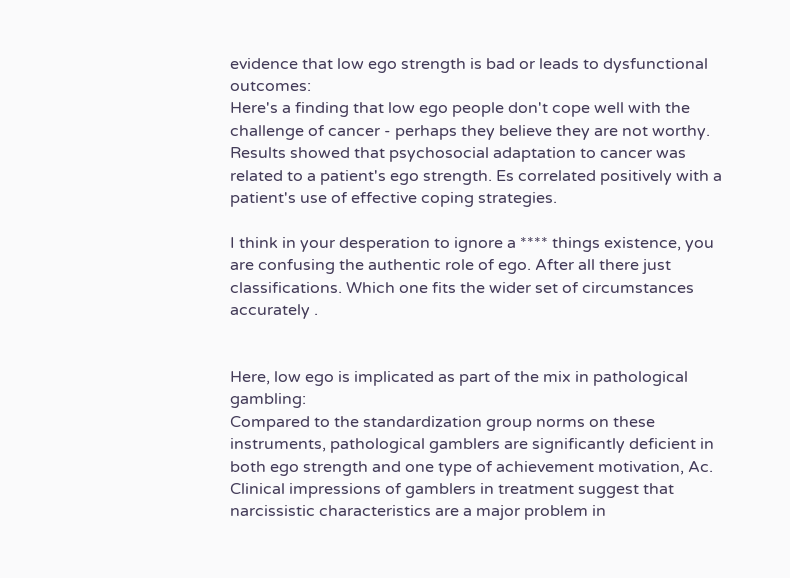evidence that low ego strength is bad or leads to dysfunctional outcomes:
Here's a finding that low ego people don't cope well with the challenge of cancer - perhaps they believe they are not worthy.
Results showed that psychosocial adaptation to cancer was related to a patient's ego strength. Es correlated positively with a patient's use of effective coping strategies.

I think in your desperation to ignore a **** things existence, you are confusing the authentic role of ego. After all there just classifications. Which one fits the wider set of circumstances accurately .


Here, low ego is implicated as part of the mix in pathological gambling:
Compared to the standardization group norms on these instruments, pathological gamblers are significantly deficient in both ego strength and one type of achievement motivation, Ac. Clinical impressions of gamblers in treatment suggest that narcissistic characteristics are a major problem in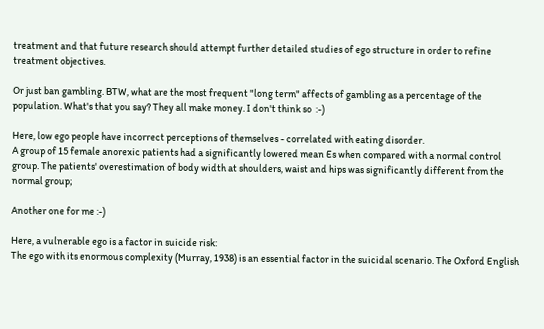treatment and that future research should attempt further detailed studies of ego structure in order to refine treatment objectives.

Or just ban gambling. BTW, what are the most frequent "long term" affects of gambling as a percentage of the population. What's that you say? They all make money. I don't think so  :-)

Here, low ego people have incorrect perceptions of themselves - correlated with eating disorder.
A group of 15 female anorexic patients had a significantly lowered mean Es when compared with a normal control group. The patients' overestimation of body width at shoulders, waist and hips was significantly different from the normal group;

Another one for me :-)

Here, a vulnerable ego is a factor in suicide risk:
The ego with its enormous complexity (Murray, 1938) is an essential factor in the suicidal scenario. The Oxford English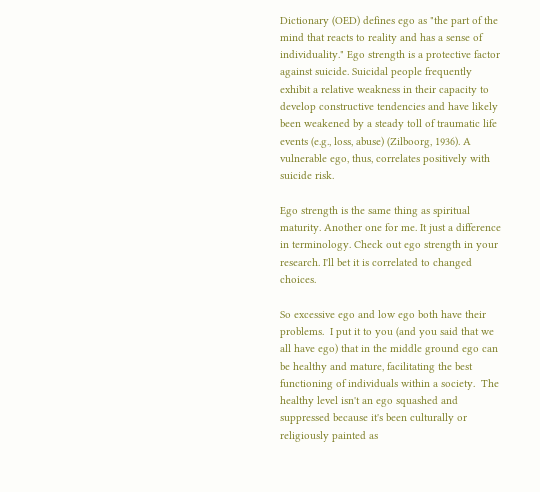Dictionary (OED) defines ego as "the part of the mind that reacts to reality and has a sense of individuality." Ego strength is a protective factor against suicide. Suicidal people frequently exhibit a relative weakness in their capacity to develop constructive tendencies and have likely been weakened by a steady toll of traumatic life events (e.g., loss, abuse) (Zilboorg, 1936). A vulnerable ego, thus, correlates positively with suicide risk.

Ego strength is the same thing as spiritual maturity. Another one for me. It just a difference in terminology. Check out ego strength in your research. I'll bet it is correlated to changed choices.

So excessive ego and low ego both have their problems.  I put it to you (and you said that we all have ego) that in the middle ground ego can be healthy and mature, facilitating the best functioning of individuals within a society.  The healthy level isn't an ego squashed and suppressed because it's been culturally or religiously painted as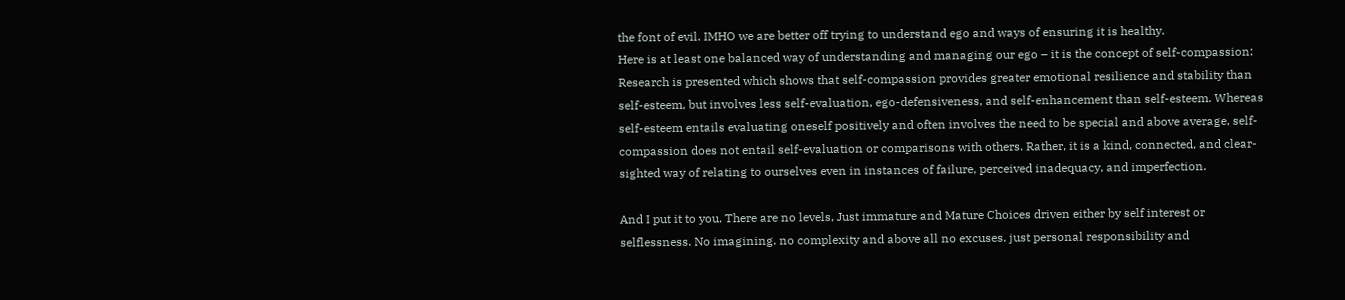the font of evil. IMHO we are better off trying to understand ego and ways of ensuring it is healthy.
Here is at least one balanced way of understanding and managing our ego – it is the concept of self-compassion:
Research is presented which shows that self-compassion provides greater emotional resilience and stability than self-esteem, but involves less self-evaluation, ego-defensiveness, and self-enhancement than self-esteem. Whereas self-esteem entails evaluating oneself positively and often involves the need to be special and above average, self-compassion does not entail self-evaluation or comparisons with others. Rather, it is a kind, connected, and clear-sighted way of relating to ourselves even in instances of failure, perceived inadequacy, and imperfection.

And I put it to you. There are no levels, Just immature and Mature Choices driven either by self interest or selflessness. No imagining. no complexity and above all no excuses. just personal responsibility and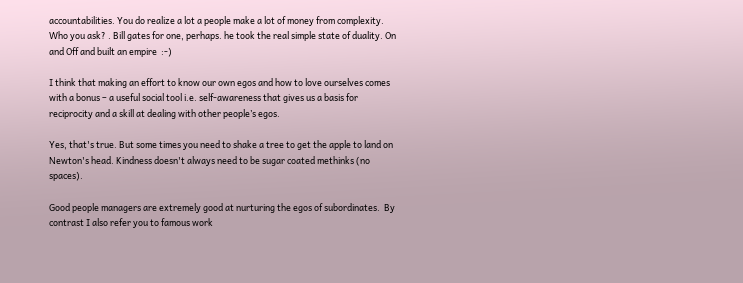accountabilities. You do realize a lot a people make a lot of money from complexity. Who you ask? . Bill gates for one, perhaps. he took the real simple state of duality. On and Off and built an empire  :-)

I think that making an effort to know our own egos and how to love ourselves comes with a bonus – a useful social tool i.e. self-awareness that gives us a basis for reciprocity and a skill at dealing with other people’s egos.

Yes, that's true. But some times you need to shake a tree to get the apple to land on Newton's head. Kindness doesn't always need to be sugar coated methinks (no spaces).

Good people managers are extremely good at nurturing the egos of subordinates.  By contrast I also refer you to famous work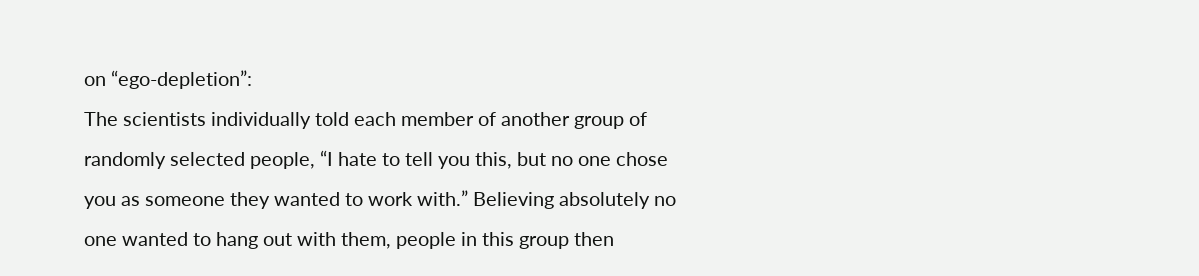on “ego-depletion”:
The scientists individually told each member of another group of randomly selected people, “I hate to tell you this, but no one chose you as someone they wanted to work with.” Believing absolutely no one wanted to hang out with them, people in this group then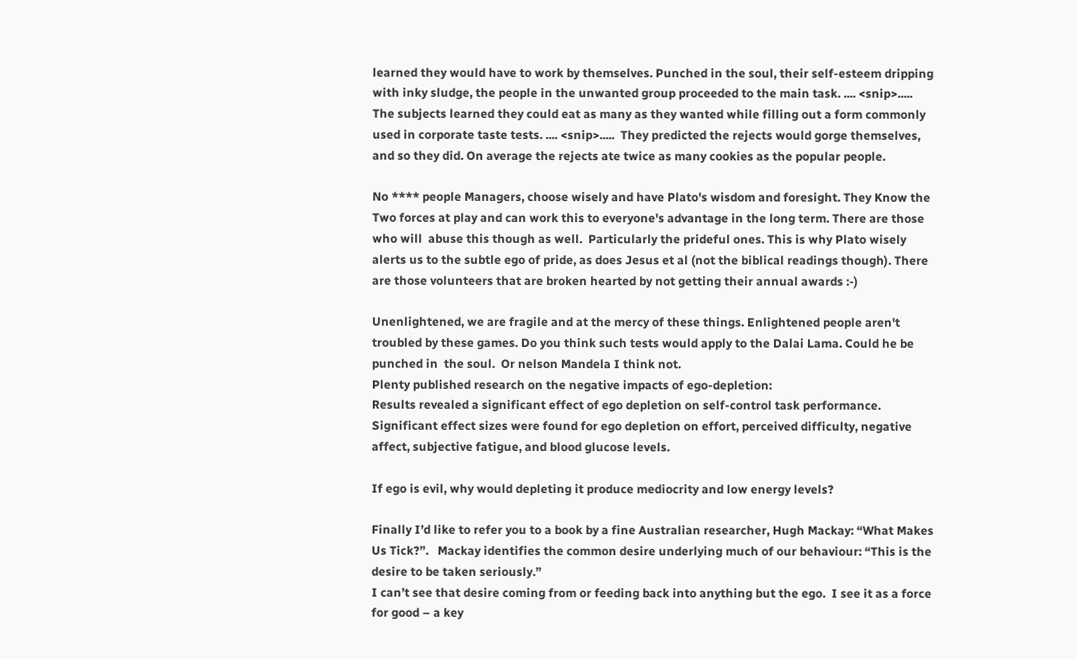learned they would have to work by themselves. Punched in the soul, their self-esteem dripping with inky sludge, the people in the unwanted group proceeded to the main task. .... <snip>.....  The subjects learned they could eat as many as they wanted while filling out a form commonly used in corporate taste tests. .... <snip>.....  They predicted the rejects would gorge themselves, and so they did. On average the rejects ate twice as many cookies as the popular people.

No **** people Managers, choose wisely and have Plato's wisdom and foresight. They Know the Two forces at play and can work this to everyone's advantage in the long term. There are those who will  abuse this though as well.  Particularly the prideful ones. This is why Plato wisely alerts us to the subtle ego of pride, as does Jesus et al (not the biblical readings though). There are those volunteers that are broken hearted by not getting their annual awards :-)

Unenlightened, we are fragile and at the mercy of these things. Enlightened people aren't troubled by these games. Do you think such tests would apply to the Dalai Lama. Could he be punched in  the soul.  Or nelson Mandela I think not.
Plenty published research on the negative impacts of ego-depletion:
Results revealed a significant effect of ego depletion on self-control task performance. Significant effect sizes were found for ego depletion on effort, perceived difficulty, negative affect, subjective fatigue, and blood glucose levels.

If ego is evil, why would depleting it produce mediocrity and low energy levels?

Finally I’d like to refer you to a book by a fine Australian researcher, Hugh Mackay: “What Makes Us Tick?”.   Mackay identifies the common desire underlying much of our behaviour: “This is the desire to be taken seriously.”
I can’t see that desire coming from or feeding back into anything but the ego.  I see it as a force for good – a key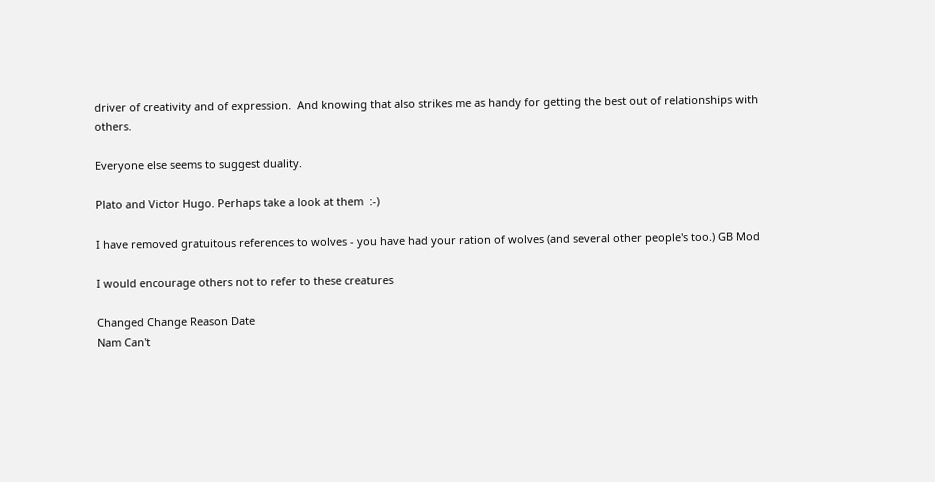driver of creativity and of expression.  And knowing that also strikes me as handy for getting the best out of relationships with others.

Everyone else seems to suggest duality.

Plato and Victor Hugo. Perhaps take a look at them  :-)

I have removed gratuitous references to wolves - you have had your ration of wolves (and several other people's too.) GB Mod

I would encourage others not to refer to these creatures

Changed Change Reason Date
Nam Can't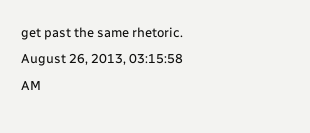get past the same rhetoric. August 26, 2013, 03:15:58 AM